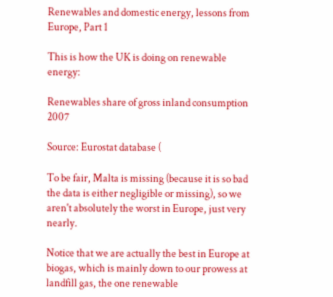Renewables and domestic energy, lessons from Europe, Part 1

This is how the UK is doing on renewable energy:

Renewables share of gross inland consumption 2007

Source: Eurostat database (

To be fair, Malta is missing (because it is so bad the data is either negligible or missing), so we aren't absolutely the worst in Europe, just very nearly.

Notice that we are actually the best in Europe at biogas, which is mainly down to our prowess at landfill gas, the one renewable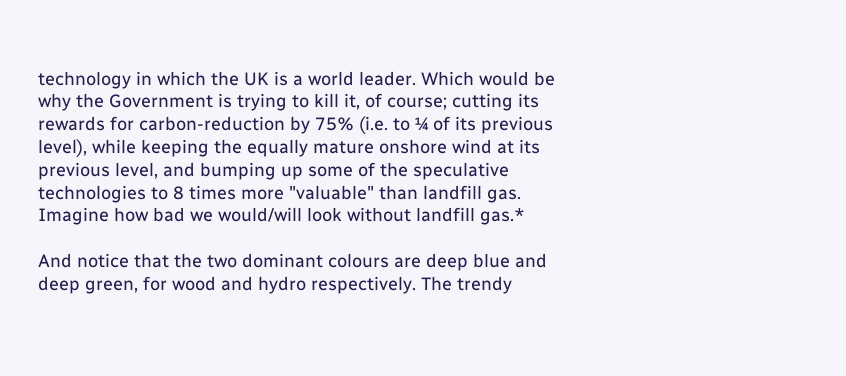technology in which the UK is a world leader. Which would be why the Government is trying to kill it, of course; cutting its rewards for carbon-reduction by 75% (i.e. to ¼ of its previous level), while keeping the equally mature onshore wind at its previous level, and bumping up some of the speculative technologies to 8 times more "valuable" than landfill gas. Imagine how bad we would/will look without landfill gas.*

And notice that the two dominant colours are deep blue and deep green, for wood and hydro respectively. The trendy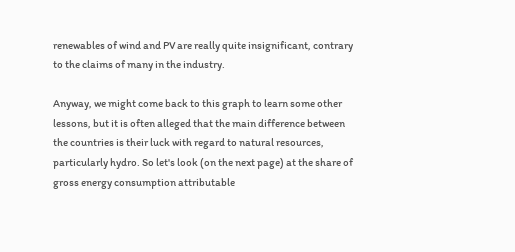renewables of wind and PV are really quite insignificant, contrary to the claims of many in the industry.

Anyway, we might come back to this graph to learn some other lessons, but it is often alleged that the main difference between the countries is their luck with regard to natural resources, particularly hydro. So let's look (on the next page) at the share of gross energy consumption attributable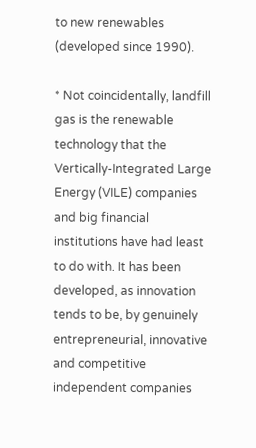to new renewables (developed since 1990).

* Not coincidentally, landfill gas is the renewable technology that the Vertically-Integrated Large Energy (VILE) companies and big financial institutions have had least to do with. It has been developed, as innovation tends to be, by genuinely entrepreneurial, innovative and competitive independent companies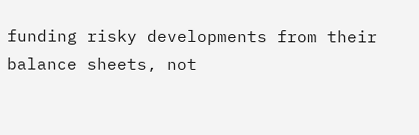funding risky developments from their balance sheets, not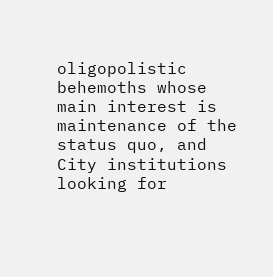oligopolistic behemoths whose main interest is maintenance of the status quo, and City institutions looking for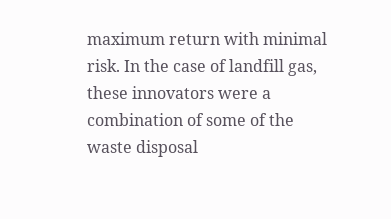maximum return with minimal risk. In the case of landfill gas, these innovators were a combination of some of the waste disposal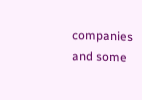companies and some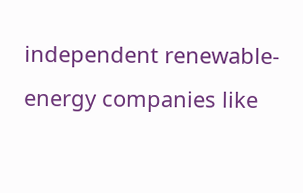independent renewable-energy companies like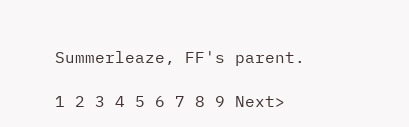Summerleaze, FF's parent.

1 2 3 4 5 6 7 8 9 Next>